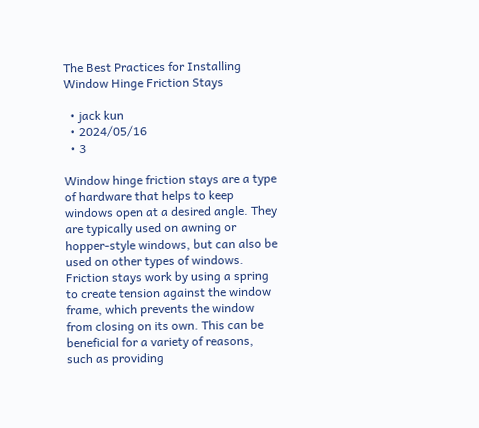The Best Practices for Installing Window Hinge Friction Stays

  • jack kun
  • 2024/05/16
  • 3

Window hinge friction stays are a type of hardware that helps to keep windows open at a desired angle. They are typically used on awning or hopper-style windows, but can also be used on other types of windows. Friction stays work by using a spring to create tension against the window frame, which prevents the window from closing on its own. This can be beneficial for a variety of reasons, such as providing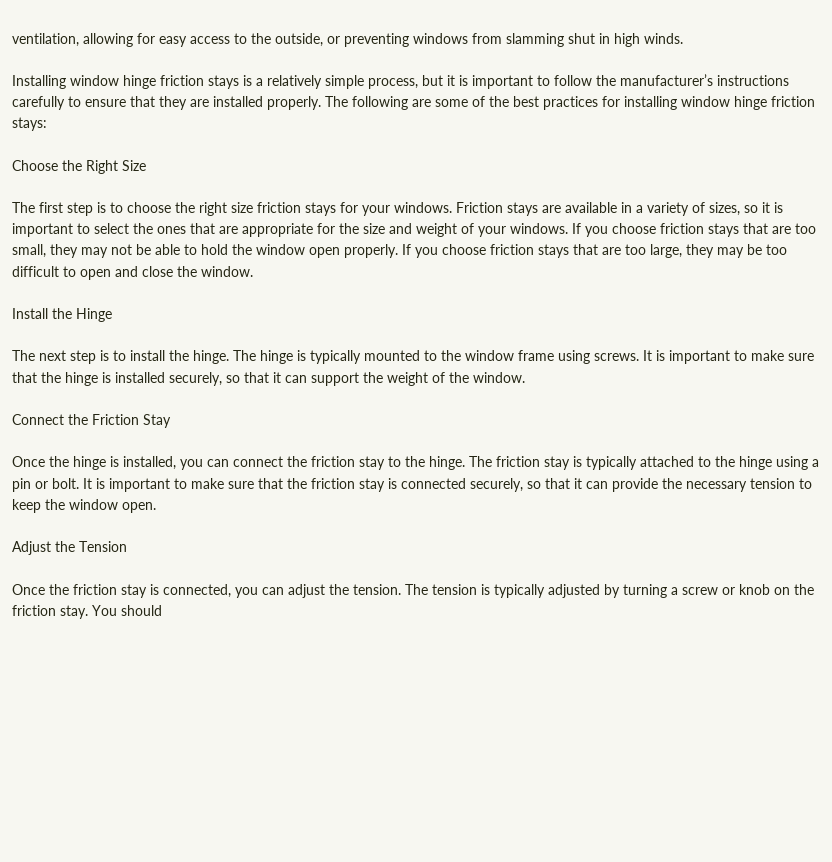ventilation, allowing for easy access to the outside, or preventing windows from slamming shut in high winds.

Installing window hinge friction stays is a relatively simple process, but it is important to follow the manufacturer’s instructions carefully to ensure that they are installed properly. The following are some of the best practices for installing window hinge friction stays:

Choose the Right Size

The first step is to choose the right size friction stays for your windows. Friction stays are available in a variety of sizes, so it is important to select the ones that are appropriate for the size and weight of your windows. If you choose friction stays that are too small, they may not be able to hold the window open properly. If you choose friction stays that are too large, they may be too difficult to open and close the window.

Install the Hinge

The next step is to install the hinge. The hinge is typically mounted to the window frame using screws. It is important to make sure that the hinge is installed securely, so that it can support the weight of the window.

Connect the Friction Stay

Once the hinge is installed, you can connect the friction stay to the hinge. The friction stay is typically attached to the hinge using a pin or bolt. It is important to make sure that the friction stay is connected securely, so that it can provide the necessary tension to keep the window open.

Adjust the Tension

Once the friction stay is connected, you can adjust the tension. The tension is typically adjusted by turning a screw or knob on the friction stay. You should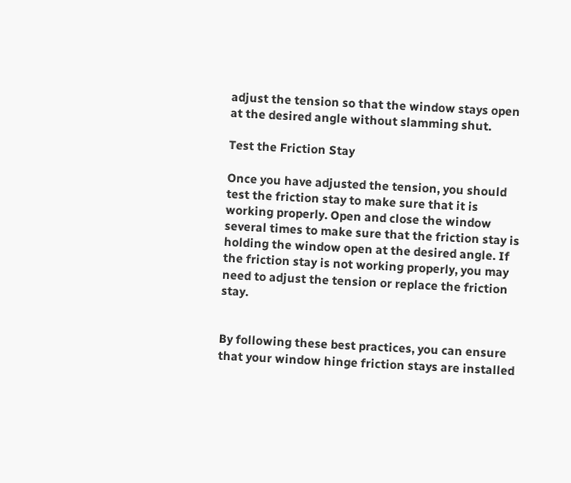adjust the tension so that the window stays open at the desired angle without slamming shut.

Test the Friction Stay

Once you have adjusted the tension, you should test the friction stay to make sure that it is working properly. Open and close the window several times to make sure that the friction stay is holding the window open at the desired angle. If the friction stay is not working properly, you may need to adjust the tension or replace the friction stay.


By following these best practices, you can ensure that your window hinge friction stays are installed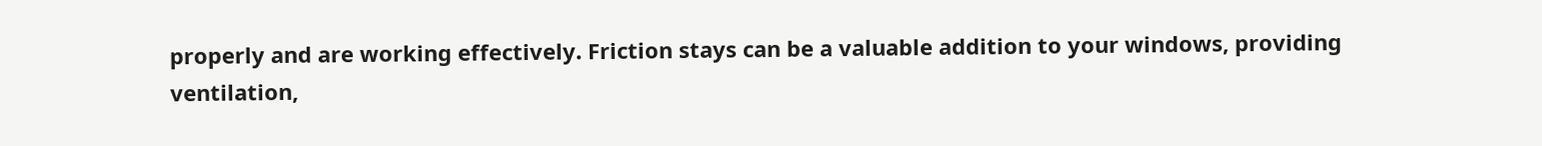properly and are working effectively. Friction stays can be a valuable addition to your windows, providing ventilation,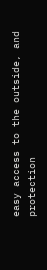easy access to the outside, and protection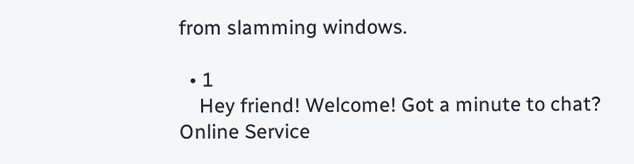from slamming windows.

  • 1
    Hey friend! Welcome! Got a minute to chat?
Online Service